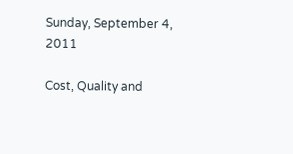Sunday, September 4, 2011

Cost, Quality and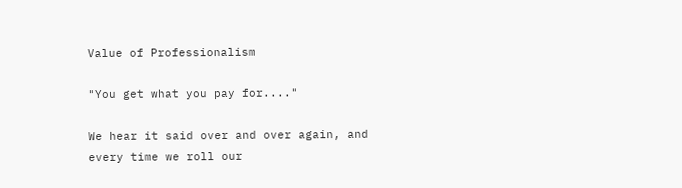Value of Professionalism

"You get what you pay for...."

We hear it said over and over again, and every time we roll our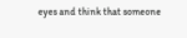eyes and think that someone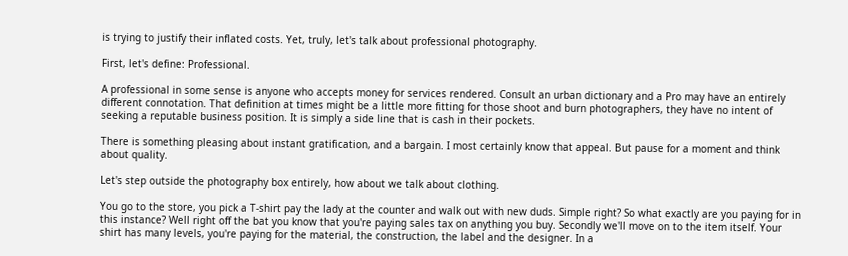is trying to justify their inflated costs. Yet, truly, let's talk about professional photography.

First, let's define: Professional.

A professional in some sense is anyone who accepts money for services rendered. Consult an urban dictionary and a Pro may have an entirely different connotation. That definition at times might be a little more fitting for those shoot and burn photographers, they have no intent of seeking a reputable business position. It is simply a side line that is cash in their pockets.

There is something pleasing about instant gratification, and a bargain. I most certainly know that appeal. But pause for a moment and think about quality.

Let's step outside the photography box entirely, how about we talk about clothing.

You go to the store, you pick a T-shirt pay the lady at the counter and walk out with new duds. Simple right? So what exactly are you paying for in this instance? Well right off the bat you know that you're paying sales tax on anything you buy. Secondly we'll move on to the item itself. Your shirt has many levels, you're paying for the material, the construction, the label and the designer. In a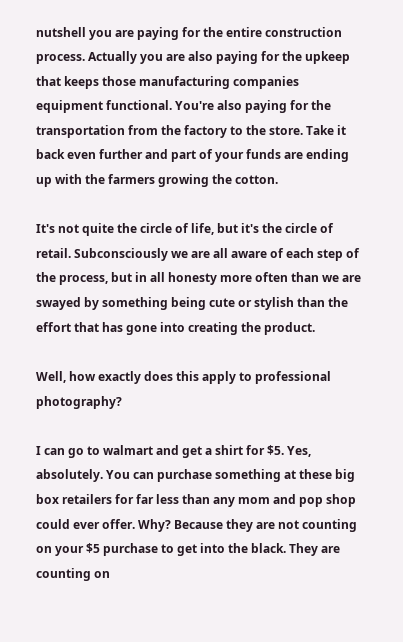nutshell you are paying for the entire construction process. Actually you are also paying for the upkeep that keeps those manufacturing companies equipment functional. You're also paying for the transportation from the factory to the store. Take it back even further and part of your funds are ending up with the farmers growing the cotton.

It's not quite the circle of life, but it's the circle of retail. Subconsciously we are all aware of each step of the process, but in all honesty more often than we are swayed by something being cute or stylish than the effort that has gone into creating the product.

Well, how exactly does this apply to professional photography?

I can go to walmart and get a shirt for $5. Yes, absolutely. You can purchase something at these big box retailers for far less than any mom and pop shop could ever offer. Why? Because they are not counting on your $5 purchase to get into the black. They are counting on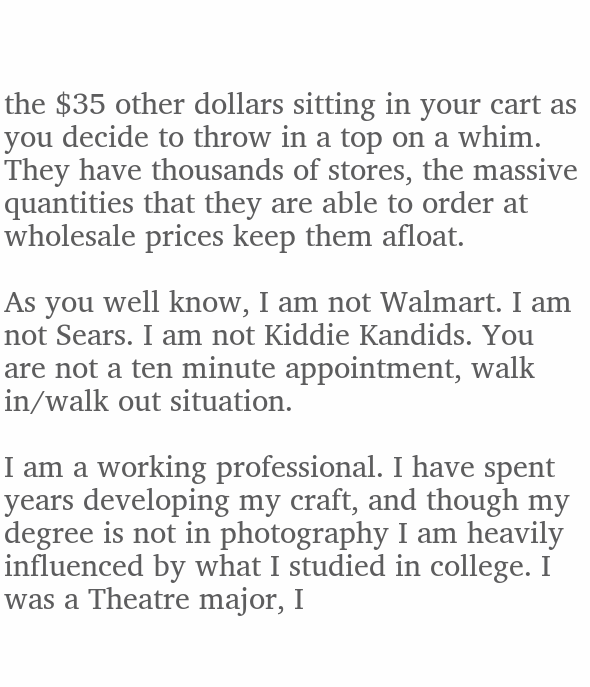the $35 other dollars sitting in your cart as you decide to throw in a top on a whim. They have thousands of stores, the massive quantities that they are able to order at wholesale prices keep them afloat.

As you well know, I am not Walmart. I am not Sears. I am not Kiddie Kandids. You are not a ten minute appointment, walk in/walk out situation.

I am a working professional. I have spent years developing my craft, and though my degree is not in photography I am heavily influenced by what I studied in college. I was a Theatre major, I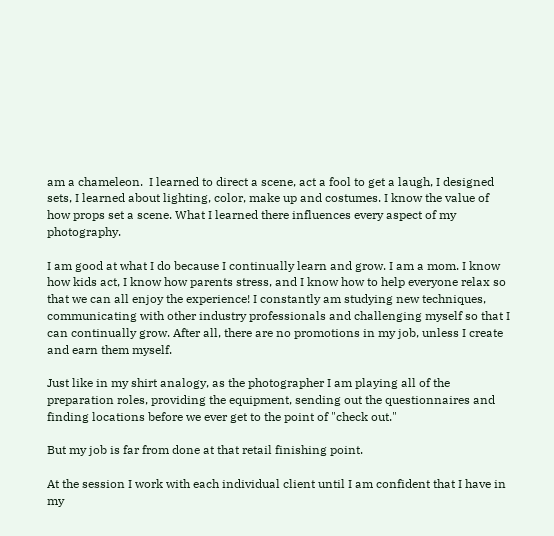am a chameleon.  I learned to direct a scene, act a fool to get a laugh, I designed sets, I learned about lighting, color, make up and costumes. I know the value of how props set a scene. What I learned there influences every aspect of my photography.

I am good at what I do because I continually learn and grow. I am a mom. I know how kids act, I know how parents stress, and I know how to help everyone relax so that we can all enjoy the experience! I constantly am studying new techniques, communicating with other industry professionals and challenging myself so that I can continually grow. After all, there are no promotions in my job, unless I create and earn them myself.

Just like in my shirt analogy, as the photographer I am playing all of the preparation roles, providing the equipment, sending out the questionnaires and finding locations before we ever get to the point of "check out."

But my job is far from done at that retail finishing point.

At the session I work with each individual client until I am confident that I have in my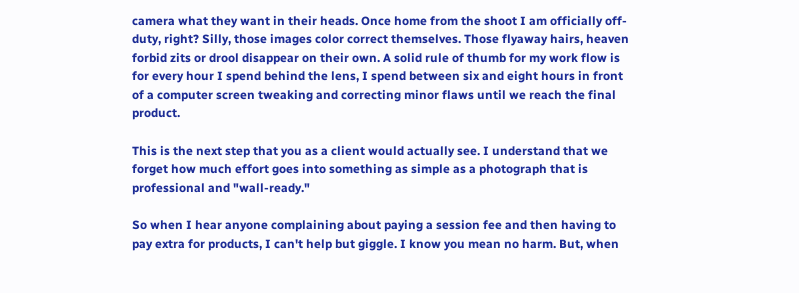camera what they want in their heads. Once home from the shoot I am officially off-duty, right? Silly, those images color correct themselves. Those flyaway hairs, heaven forbid zits or drool disappear on their own. A solid rule of thumb for my work flow is for every hour I spend behind the lens, I spend between six and eight hours in front of a computer screen tweaking and correcting minor flaws until we reach the final product.

This is the next step that you as a client would actually see. I understand that we forget how much effort goes into something as simple as a photograph that is professional and "wall-ready."

So when I hear anyone complaining about paying a session fee and then having to pay extra for products, I can't help but giggle. I know you mean no harm. But, when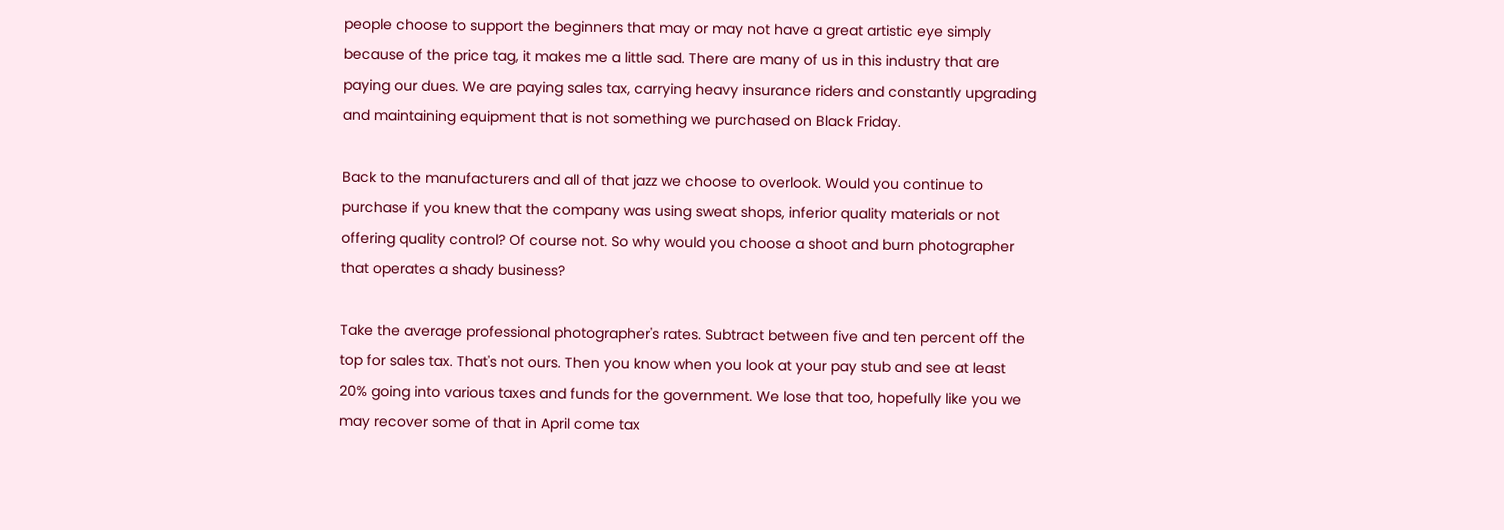people choose to support the beginners that may or may not have a great artistic eye simply because of the price tag, it makes me a little sad. There are many of us in this industry that are paying our dues. We are paying sales tax, carrying heavy insurance riders and constantly upgrading and maintaining equipment that is not something we purchased on Black Friday.

Back to the manufacturers and all of that jazz we choose to overlook. Would you continue to purchase if you knew that the company was using sweat shops, inferior quality materials or not offering quality control? Of course not. So why would you choose a shoot and burn photographer that operates a shady business?

Take the average professional photographer's rates. Subtract between five and ten percent off the top for sales tax. That's not ours. Then you know when you look at your pay stub and see at least 20% going into various taxes and funds for the government. We lose that too, hopefully like you we may recover some of that in April come tax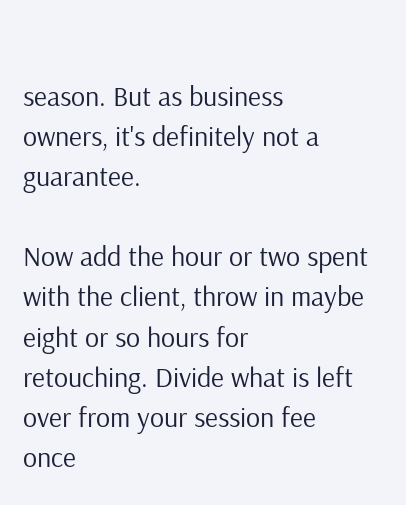season. But as business owners, it's definitely not a guarantee.

Now add the hour or two spent with the client, throw in maybe eight or so hours for retouching. Divide what is left over from your session fee once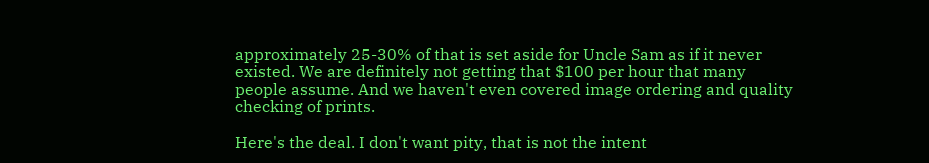approximately 25-30% of that is set aside for Uncle Sam as if it never existed. We are definitely not getting that $100 per hour that many people assume. And we haven't even covered image ordering and quality checking of prints.

Here's the deal. I don't want pity, that is not the intent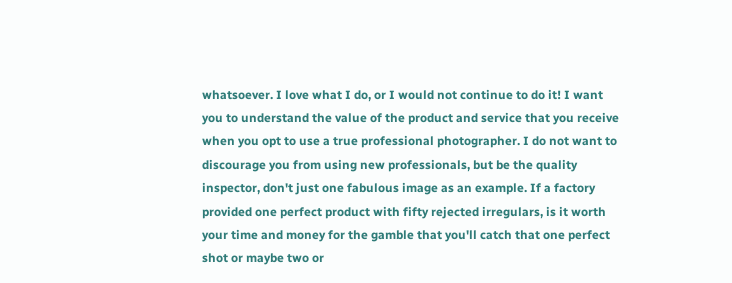whatsoever. I love what I do, or I would not continue to do it! I want you to understand the value of the product and service that you receive when you opt to use a true professional photographer. I do not want to discourage you from using new professionals, but be the quality inspector, don't just one fabulous image as an example. If a factory provided one perfect product with fifty rejected irregulars, is it worth your time and money for the gamble that you'll catch that one perfect shot or maybe two or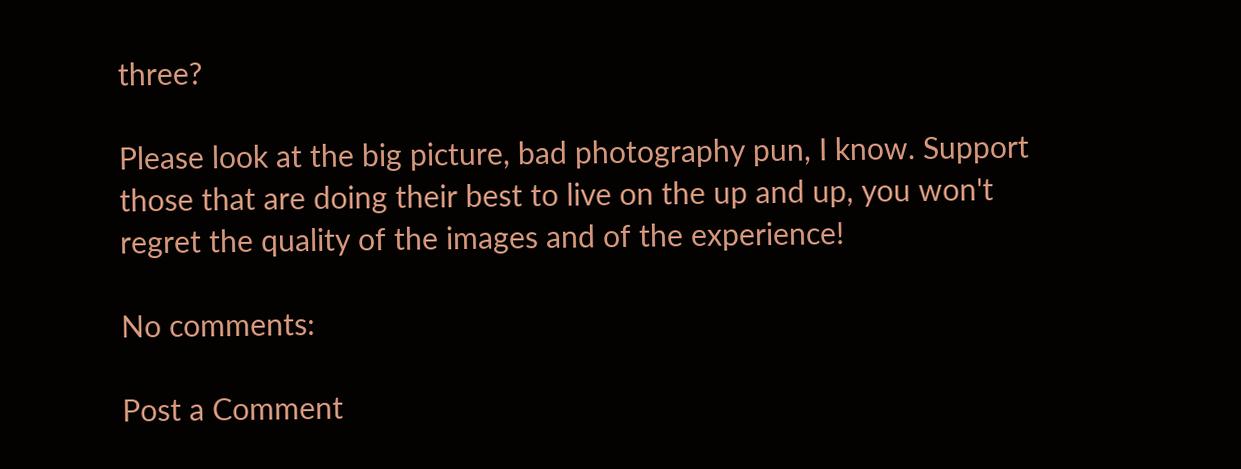three?

Please look at the big picture, bad photography pun, I know. Support those that are doing their best to live on the up and up, you won't regret the quality of the images and of the experience!

No comments:

Post a Comment